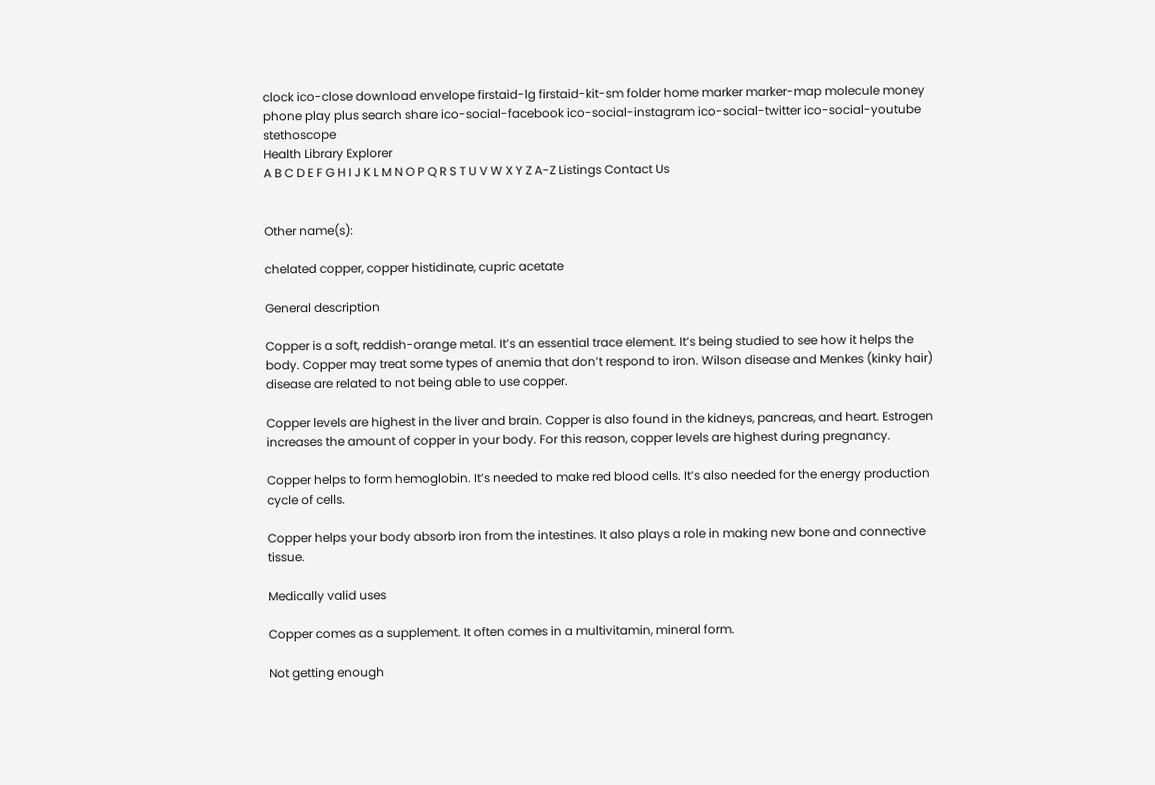clock ico-close download envelope firstaid-lg firstaid-kit-sm folder home marker marker-map molecule money phone play plus search share ico-social-facebook ico-social-instagram ico-social-twitter ico-social-youtube stethoscope
Health Library Explorer
A B C D E F G H I J K L M N O P Q R S T U V W X Y Z A-Z Listings Contact Us


Other name(s):

chelated copper, copper histidinate, cupric acetate

General description

Copper is a soft, reddish-orange metal. It’s an essential trace element. It’s being studied to see how it helps the body. Copper may treat some types of anemia that don’t respond to iron. Wilson disease and Menkes (kinky hair) disease are related to not being able to use copper.

Copper levels are highest in the liver and brain. Copper is also found in the kidneys, pancreas, and heart. Estrogen increases the amount of copper in your body. For this reason, copper levels are highest during pregnancy.

Copper helps to form hemoglobin. It’s needed to make red blood cells. It’s also needed for the energy production cycle of cells.

Copper helps your body absorb iron from the intestines. It also plays a role in making new bone and connective tissue.

Medically valid uses

Copper comes as a supplement. It often comes in a multivitamin, mineral form.

Not getting enough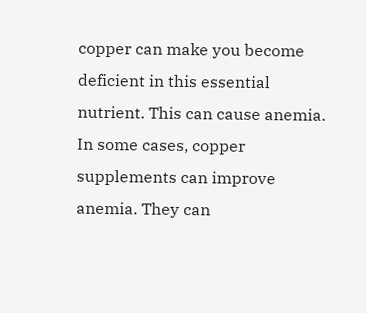copper can make you become deficient in this essential nutrient. This can cause anemia. In some cases, copper supplements can improve anemia. They can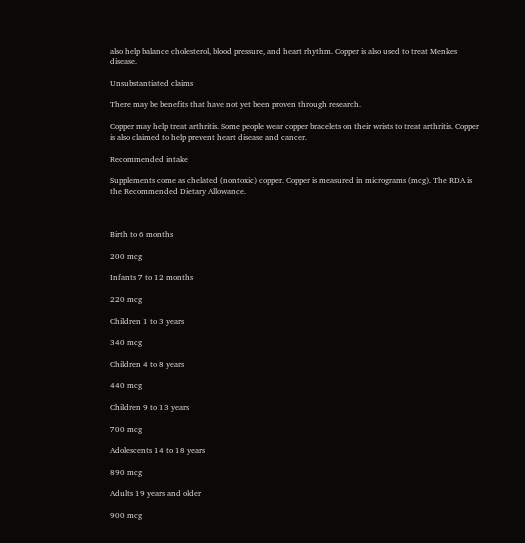also help balance cholesterol, blood pressure, and heart rhythm. Copper is also used to treat Menkes disease.

Unsubstantiated claims

There may be benefits that have not yet been proven through research.

Copper may help treat arthritis. Some people wear copper bracelets on their wrists to treat arthritis. Copper is also claimed to help prevent heart disease and cancer.

Recommended intake

Supplements come as chelated (nontoxic) copper. Copper is measured in micrograms (mcg). The RDA is the Recommended Dietary Allowance.



Birth to 6 months

200 mcg

Infants 7 to 12 months

220 mcg

Children 1 to 3 years

340 mcg

Children 4 to 8 years

440 mcg

Children 9 to 13 years

700 mcg

Adolescents 14 to 18 years

890 mcg

Adults 19 years and older

900 mcg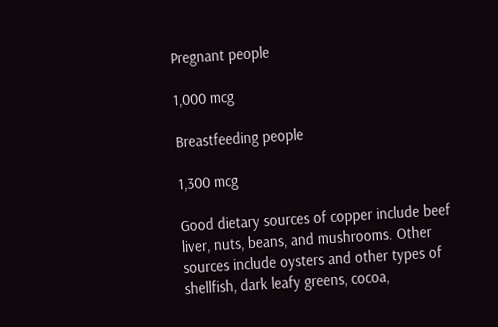Pregnant people

1,000 mcg

Breastfeeding people

1,300 mcg

Good dietary sources of copper include beef liver, nuts, beans, and mushrooms. Other sources include oysters and other types of shellfish, dark leafy greens, cocoa,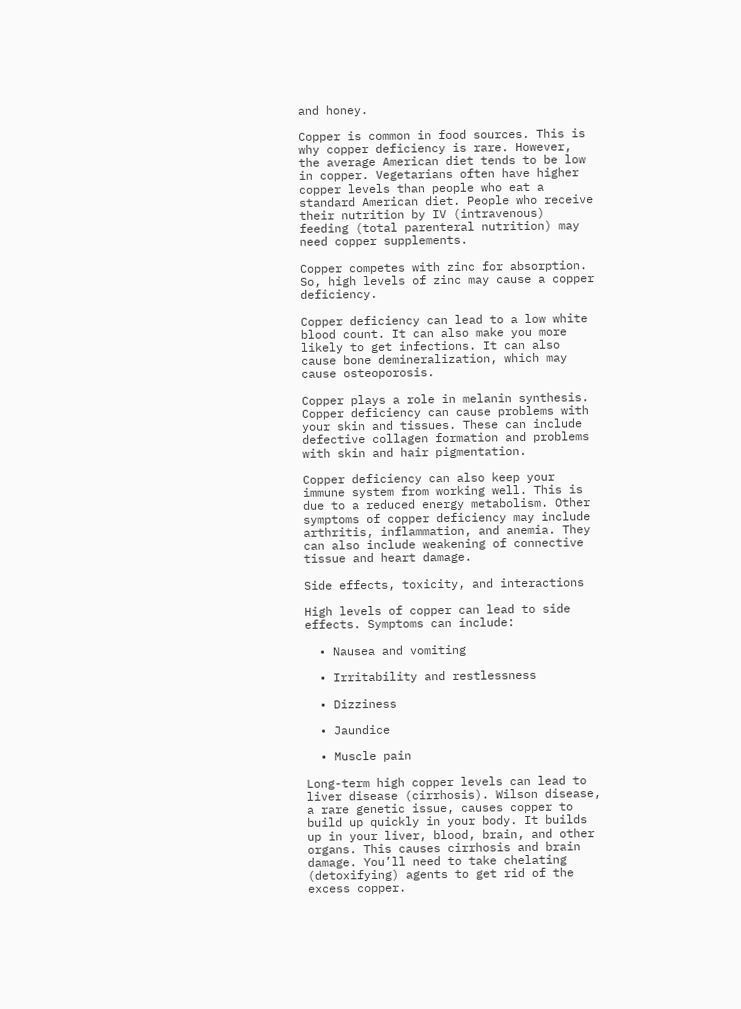and honey.

Copper is common in food sources. This is why copper deficiency is rare. However, the average American diet tends to be low in copper. Vegetarians often have higher copper levels than people who eat a standard American diet. People who receive their nutrition by IV (intravenous) feeding (total parenteral nutrition) may need copper supplements.

Copper competes with zinc for absorption. So, high levels of zinc may cause a copper deficiency.

Copper deficiency can lead to a low white blood count. It can also make you more likely to get infections. It can also cause bone demineralization, which may cause osteoporosis.

Copper plays a role in melanin synthesis. Copper deficiency can cause problems with your skin and tissues. These can include defective collagen formation and problems with skin and hair pigmentation.

Copper deficiency can also keep your immune system from working well. This is due to a reduced energy metabolism. Other symptoms of copper deficiency may include arthritis, inflammation, and anemia. They can also include weakening of connective tissue and heart damage.

Side effects, toxicity, and interactions

High levels of copper can lead to side effects. Symptoms can include:

  • Nausea and vomiting

  • Irritability and restlessness

  • Dizziness

  • Jaundice

  • Muscle pain

Long-term high copper levels can lead to liver disease (cirrhosis). Wilson disease, a rare genetic issue, causes copper to build up quickly in your body. It builds up in your liver, blood, brain, and other organs. This causes cirrhosis and brain damage. You’ll need to take chelating (detoxifying) agents to get rid of the excess copper.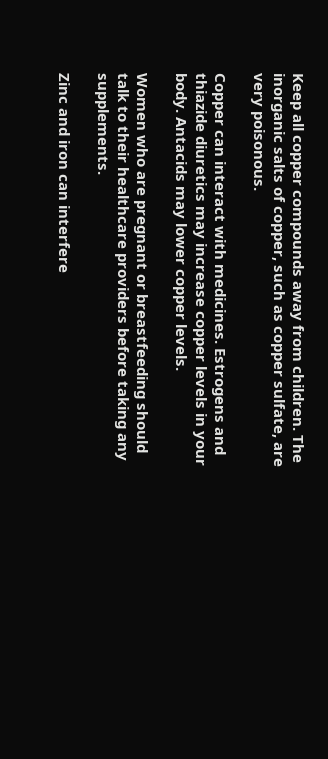Keep all copper compounds away from children. The inorganic salts of copper, such as copper sulfate, are very poisonous.

Copper can interact with medicines. Estrogens and thiazide diuretics may increase copper levels in your body. Antacids may lower copper levels.

Women who are pregnant or breastfeeding should talk to their healthcare providers before taking any supplements.

Zinc and iron can interfere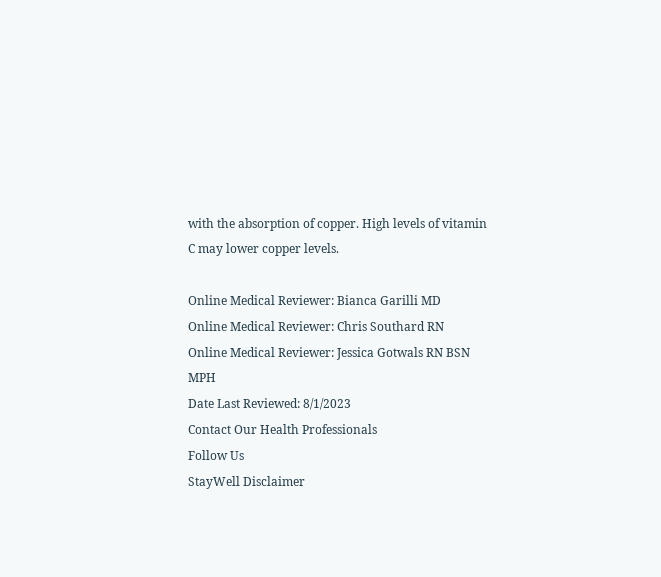with the absorption of copper. High levels of vitamin C may lower copper levels.

Online Medical Reviewer: Bianca Garilli MD
Online Medical Reviewer: Chris Southard RN
Online Medical Reviewer: Jessica Gotwals RN BSN MPH
Date Last Reviewed: 8/1/2023
Contact Our Health Professionals
Follow Us
StayWell Disclaimer